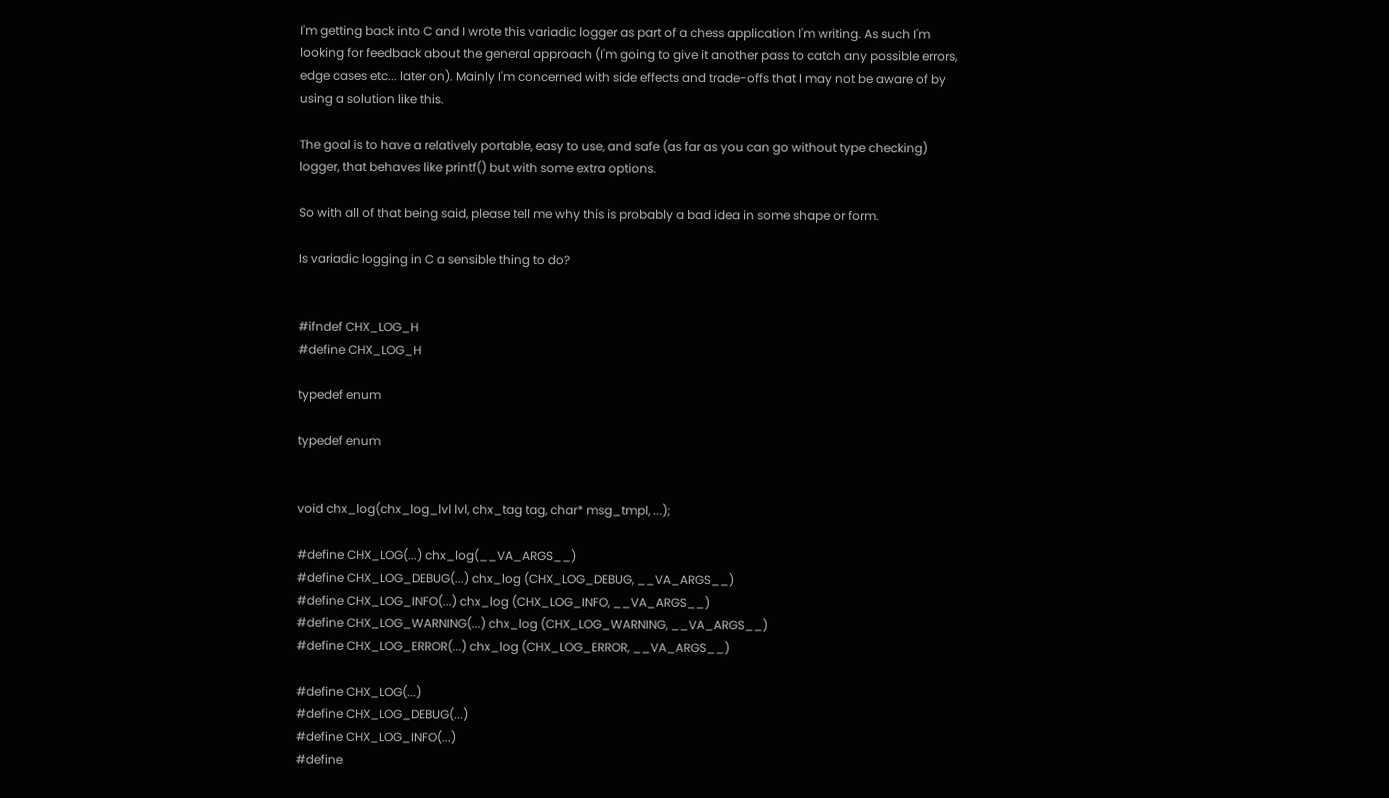I'm getting back into C and I wrote this variadic logger as part of a chess application I'm writing. As such I'm looking for feedback about the general approach (I'm going to give it another pass to catch any possible errors, edge cases etc... later on). Mainly I'm concerned with side effects and trade-offs that I may not be aware of by using a solution like this.

The goal is to have a relatively portable, easy to use, and safe (as far as you can go without type checking) logger, that behaves like printf() but with some extra options.

So with all of that being said, please tell me why this is probably a bad idea in some shape or form.

Is variadic logging in C a sensible thing to do?


#ifndef CHX_LOG_H
#define CHX_LOG_H

typedef enum

typedef enum


void chx_log(chx_log_lvl lvl, chx_tag tag, char* msg_tmpl, ...);

#define CHX_LOG(...) chx_log(__VA_ARGS__)
#define CHX_LOG_DEBUG(...) chx_log (CHX_LOG_DEBUG, __VA_ARGS__)
#define CHX_LOG_INFO(...) chx_log (CHX_LOG_INFO, __VA_ARGS__)
#define CHX_LOG_WARNING(...) chx_log (CHX_LOG_WARNING, __VA_ARGS__)
#define CHX_LOG_ERROR(...) chx_log (CHX_LOG_ERROR, __VA_ARGS__)

#define CHX_LOG(...)
#define CHX_LOG_DEBUG(...)
#define CHX_LOG_INFO(...)
#define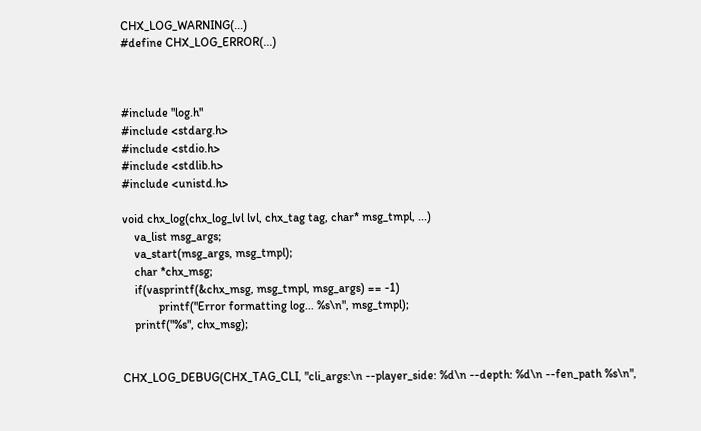CHX_LOG_WARNING(...)
#define CHX_LOG_ERROR(...)



#include "log.h"
#include <stdarg.h>
#include <stdio.h>
#include <stdlib.h>
#include <unistd.h>

void chx_log(chx_log_lvl lvl, chx_tag tag, char* msg_tmpl, ...)
    va_list msg_args;
    va_start(msg_args, msg_tmpl);
    char *chx_msg;
    if(vasprintf(&chx_msg, msg_tmpl, msg_args) == -1)
            printf("Error formatting log... %s\n", msg_tmpl);
    printf("%s", chx_msg);


CHX_LOG_DEBUG(CHX_TAG_CLI, "cli_args:\n --player_side: %d\n --depth: %d\n --fen_path %s\n",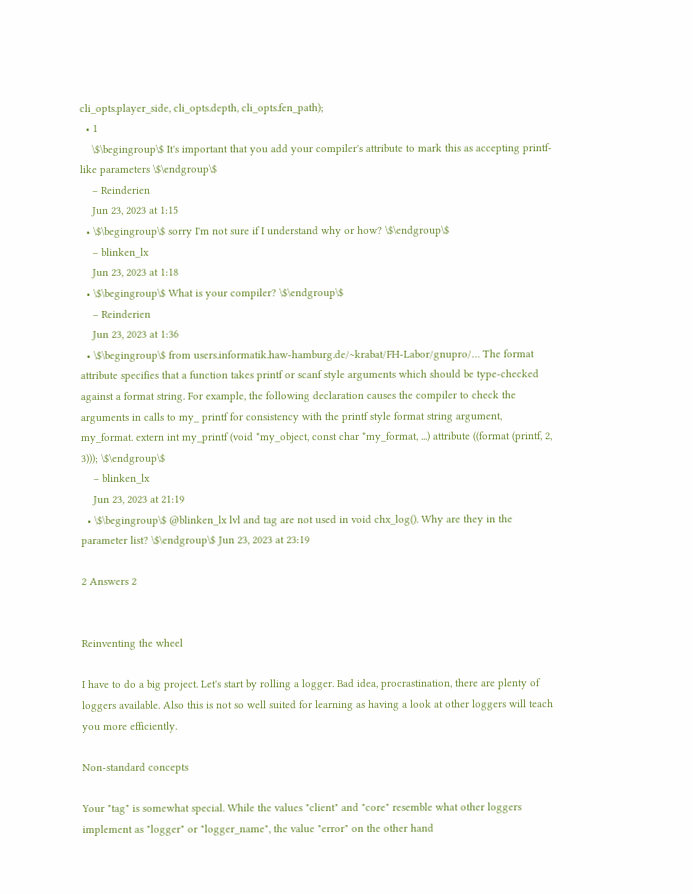cli_opts.player_side, cli_opts.depth, cli_opts.fen_path);
  • 1
    \$\begingroup\$ It's important that you add your compiler's attribute to mark this as accepting printf-like parameters \$\endgroup\$
    – Reinderien
    Jun 23, 2023 at 1:15
  • \$\begingroup\$ sorry I'm not sure if I understand why or how? \$\endgroup\$
    – blinken_lx
    Jun 23, 2023 at 1:18
  • \$\begingroup\$ What is your compiler? \$\endgroup\$
    – Reinderien
    Jun 23, 2023 at 1:36
  • \$\begingroup\$ from users.informatik.haw-hamburg.de/~krabat/FH-Labor/gnupro/… The format attribute specifies that a function takes printf or scanf style arguments which should be type-checked against a format string. For example, the following declaration causes the compiler to check the arguments in calls to my_ printf for consistency with the printf style format string argument, my_format. extern int my_printf (void *my_object, const char *my_format, ...) attribute ((format (printf, 2, 3))); \$\endgroup\$
    – blinken_lx
    Jun 23, 2023 at 21:19
  • \$\begingroup\$ @blinken_lx lvl and tag are not used in void chx_log(). Why are they in the parameter list? \$\endgroup\$ Jun 23, 2023 at 23:19

2 Answers 2


Reinventing the wheel

I have to do a big project. Let's start by rolling a logger. Bad idea, procrastination, there are plenty of loggers available. Also this is not so well suited for learning as having a look at other loggers will teach you more efficiently.

Non-standard concepts

Your "tag" is somewhat special. While the values "client" and "core" resemble what other loggers implement as "logger" or "logger_name", the value "error" on the other hand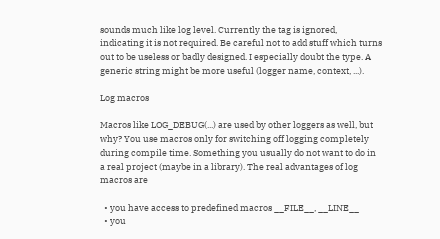sounds much like log level. Currently the tag is ignored, indicating it is not required. Be careful not to add stuff which turns out to be useless or badly designed. I especially doubt the type. A generic string might be more useful (logger name, context, ...).

Log macros

Macros like LOG_DEBUG(...) are used by other loggers as well, but why? You use macros only for switching off logging completely during compile time. Something you usually do not want to do in a real project (maybe in a library). The real advantages of log macros are

  • you have access to predefined macros __FILE__, __LINE__
  • you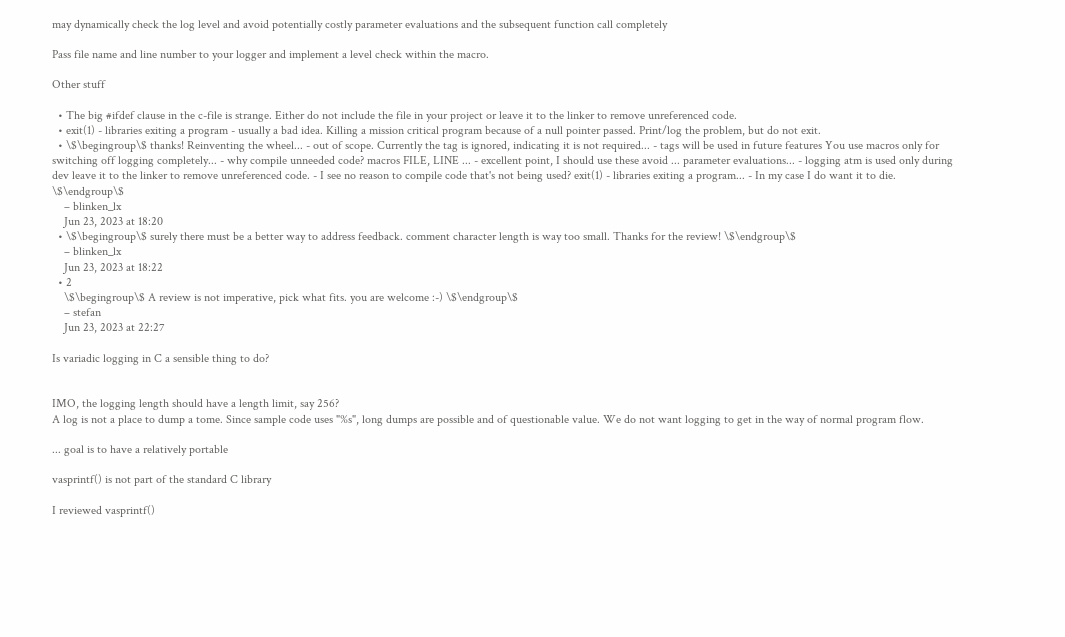may dynamically check the log level and avoid potentially costly parameter evaluations and the subsequent function call completely

Pass file name and line number to your logger and implement a level check within the macro.

Other stuff

  • The big #ifdef clause in the c-file is strange. Either do not include the file in your project or leave it to the linker to remove unreferenced code.
  • exit(1) - libraries exiting a program - usually a bad idea. Killing a mission critical program because of a null pointer passed. Print/log the problem, but do not exit.
  • \$\begingroup\$ thanks! Reinventing the wheel... - out of scope. Currently the tag is ignored, indicating it is not required... - tags will be used in future features You use macros only for switching off logging completely... - why compile unneeded code? macros FILE, LINE ... - excellent point, I should use these avoid ... parameter evaluations... - logging atm is used only during dev leave it to the linker to remove unreferenced code. - I see no reason to compile code that's not being used? exit(1) - libraries exiting a program... - In my case I do want it to die. \$\endgroup\$
    – blinken_lx
    Jun 23, 2023 at 18:20
  • \$\begingroup\$ surely there must be a better way to address feedback. comment character length is way too small. Thanks for the review! \$\endgroup\$
    – blinken_lx
    Jun 23, 2023 at 18:22
  • 2
    \$\begingroup\$ A review is not imperative, pick what fits. you are welcome :-) \$\endgroup\$
    – stefan
    Jun 23, 2023 at 22:27

Is variadic logging in C a sensible thing to do?


IMO, the logging length should have a length limit, say 256?
A log is not a place to dump a tome. Since sample code uses "%s", long dumps are possible and of questionable value. We do not want logging to get in the way of normal program flow.

... goal is to have a relatively portable

vasprintf() is not part of the standard C library

I reviewed vasprintf()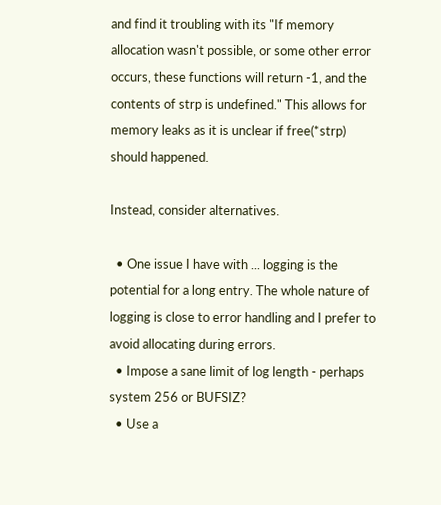and find it troubling with its "If memory allocation wasn't possible, or some other error occurs, these functions will return -1, and the contents of strp is undefined." This allows for memory leaks as it is unclear if free(*strp) should happened.

Instead, consider alternatives.

  • One issue I have with ... logging is the potential for a long entry. The whole nature of logging is close to error handling and I prefer to avoid allocating during errors.
  • Impose a sane limit of log length - perhaps system 256 or BUFSIZ?
  • Use a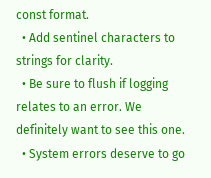const format.
  • Add sentinel characters to strings for clarity.
  • Be sure to flush if logging relates to an error. We definitely want to see this one.
  • System errors deserve to go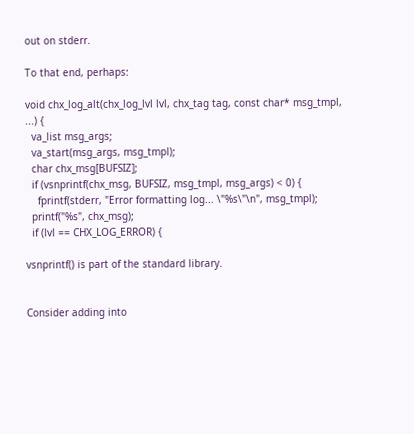out on stderr.

To that end, perhaps:

void chx_log_alt(chx_log_lvl lvl, chx_tag tag, const char* msg_tmpl, ...) {
  va_list msg_args;
  va_start(msg_args, msg_tmpl);
  char chx_msg[BUFSIZ];
  if (vsnprintf(chx_msg, BUFSIZ, msg_tmpl, msg_args) < 0) {
    fprintf(stderr, "Error formatting log... \"%s\"\n", msg_tmpl);
  printf("%s", chx_msg);
  if (lvl == CHX_LOG_ERROR) {

vsnprintf() is part of the standard library.


Consider adding into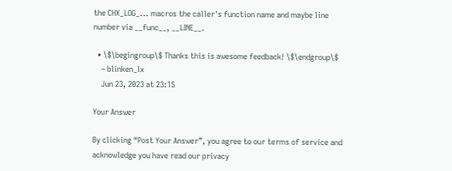the CHX_LOG_... macros the caller's function name and maybe line number via __func__, __LINE__.

  • \$\begingroup\$ Thanks this is awesome feedback! \$\endgroup\$
    – blinken_lx
    Jun 23, 2023 at 23:15

Your Answer

By clicking “Post Your Answer”, you agree to our terms of service and acknowledge you have read our privacy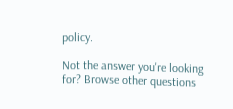policy.

Not the answer you're looking for? Browse other questions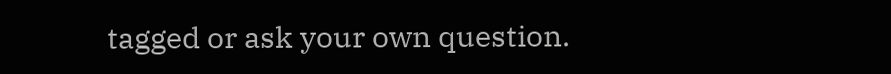tagged or ask your own question.